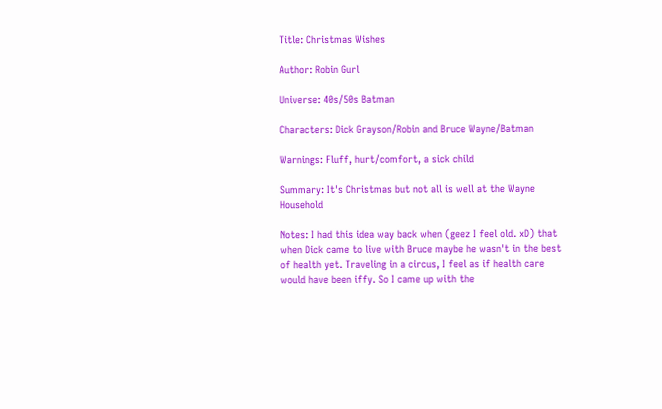Title: Christmas Wishes

Author: Robin Gurl

Universe: 40s/50s Batman

Characters: Dick Grayson/Robin and Bruce Wayne/Batman

Warnings: Fluff, hurt/comfort, a sick child

Summary: It's Christmas but not all is well at the Wayne Household

Notes: I had this idea way back when (geez I feel old. xD) that when Dick came to live with Bruce maybe he wasn't in the best of health yet. Traveling in a circus, I feel as if health care would have been iffy. So I came up with the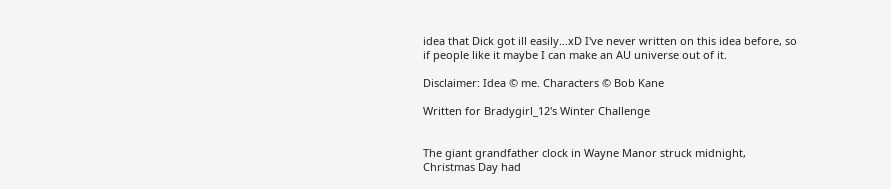idea that Dick got ill easily…xD I've never written on this idea before, so if people like it maybe I can make an AU universe out of it.

Disclaimer: Idea © me. Characters © Bob Kane

Written for Bradygirl_12's Winter Challenge


The giant grandfather clock in Wayne Manor struck midnight, Christmas Day had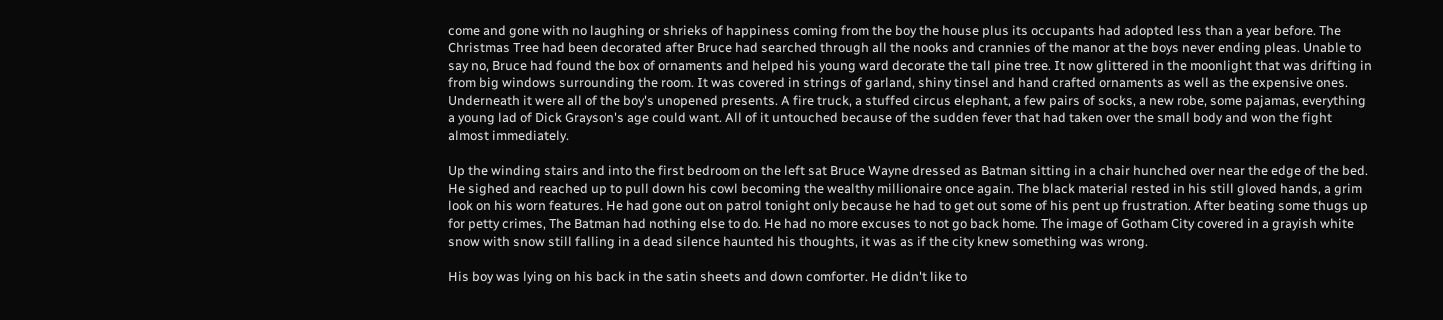come and gone with no laughing or shrieks of happiness coming from the boy the house plus its occupants had adopted less than a year before. The Christmas Tree had been decorated after Bruce had searched through all the nooks and crannies of the manor at the boys never ending pleas. Unable to say no, Bruce had found the box of ornaments and helped his young ward decorate the tall pine tree. It now glittered in the moonlight that was drifting in from big windows surrounding the room. It was covered in strings of garland, shiny tinsel and hand crafted ornaments as well as the expensive ones. Underneath it were all of the boy's unopened presents. A fire truck, a stuffed circus elephant, a few pairs of socks, a new robe, some pajamas, everything a young lad of Dick Grayson's age could want. All of it untouched because of the sudden fever that had taken over the small body and won the fight almost immediately.

Up the winding stairs and into the first bedroom on the left sat Bruce Wayne dressed as Batman sitting in a chair hunched over near the edge of the bed. He sighed and reached up to pull down his cowl becoming the wealthy millionaire once again. The black material rested in his still gloved hands, a grim look on his worn features. He had gone out on patrol tonight only because he had to get out some of his pent up frustration. After beating some thugs up for petty crimes, The Batman had nothing else to do. He had no more excuses to not go back home. The image of Gotham City covered in a grayish white snow with snow still falling in a dead silence haunted his thoughts, it was as if the city knew something was wrong.

His boy was lying on his back in the satin sheets and down comforter. He didn't like to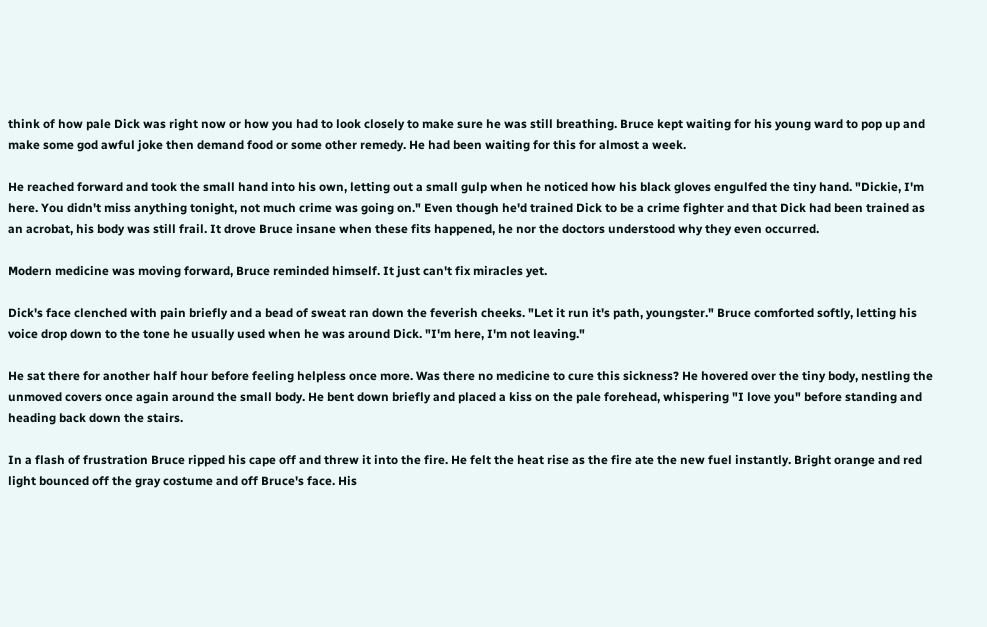think of how pale Dick was right now or how you had to look closely to make sure he was still breathing. Bruce kept waiting for his young ward to pop up and make some god awful joke then demand food or some other remedy. He had been waiting for this for almost a week.

He reached forward and took the small hand into his own, letting out a small gulp when he noticed how his black gloves engulfed the tiny hand. "Dickie, I'm here. You didn't miss anything tonight, not much crime was going on." Even though he'd trained Dick to be a crime fighter and that Dick had been trained as an acrobat, his body was still frail. It drove Bruce insane when these fits happened, he nor the doctors understood why they even occurred.

Modern medicine was moving forward, Bruce reminded himself. It just can't fix miracles yet.

Dick's face clenched with pain briefly and a bead of sweat ran down the feverish cheeks. "Let it run it's path, youngster." Bruce comforted softly, letting his voice drop down to the tone he usually used when he was around Dick. "I'm here, I'm not leaving."

He sat there for another half hour before feeling helpless once more. Was there no medicine to cure this sickness? He hovered over the tiny body, nestling the unmoved covers once again around the small body. He bent down briefly and placed a kiss on the pale forehead, whispering "I love you" before standing and heading back down the stairs.

In a flash of frustration Bruce ripped his cape off and threw it into the fire. He felt the heat rise as the fire ate the new fuel instantly. Bright orange and red light bounced off the gray costume and off Bruce's face. His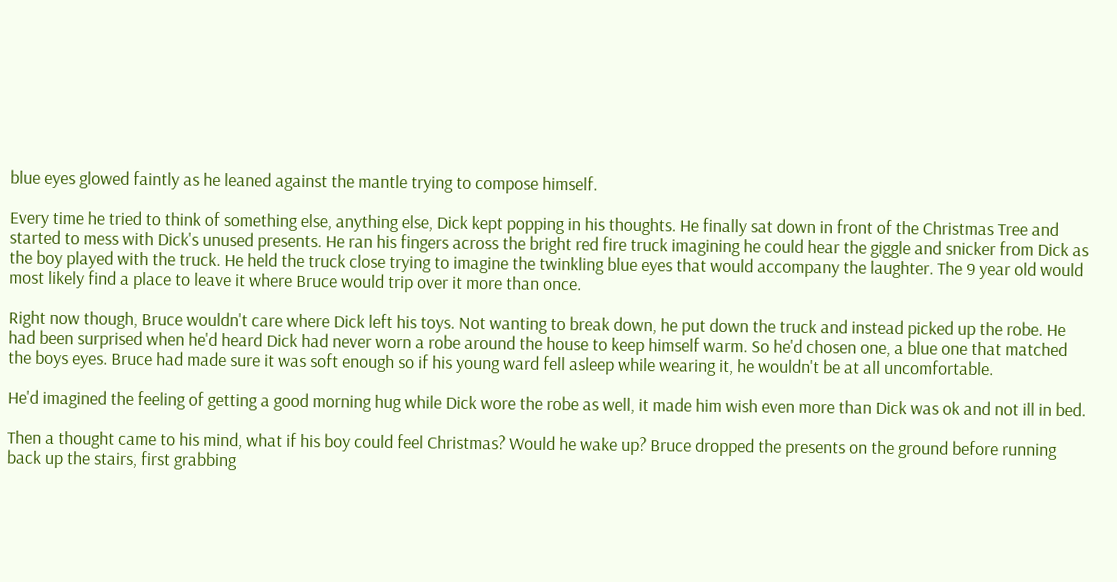blue eyes glowed faintly as he leaned against the mantle trying to compose himself.

Every time he tried to think of something else, anything else, Dick kept popping in his thoughts. He finally sat down in front of the Christmas Tree and started to mess with Dick's unused presents. He ran his fingers across the bright red fire truck imagining he could hear the giggle and snicker from Dick as the boy played with the truck. He held the truck close trying to imagine the twinkling blue eyes that would accompany the laughter. The 9 year old would most likely find a place to leave it where Bruce would trip over it more than once.

Right now though, Bruce wouldn't care where Dick left his toys. Not wanting to break down, he put down the truck and instead picked up the robe. He had been surprised when he'd heard Dick had never worn a robe around the house to keep himself warm. So he'd chosen one, a blue one that matched the boys eyes. Bruce had made sure it was soft enough so if his young ward fell asleep while wearing it, he wouldn't be at all uncomfortable.

He'd imagined the feeling of getting a good morning hug while Dick wore the robe as well, it made him wish even more than Dick was ok and not ill in bed.

Then a thought came to his mind, what if his boy could feel Christmas? Would he wake up? Bruce dropped the presents on the ground before running back up the stairs, first grabbing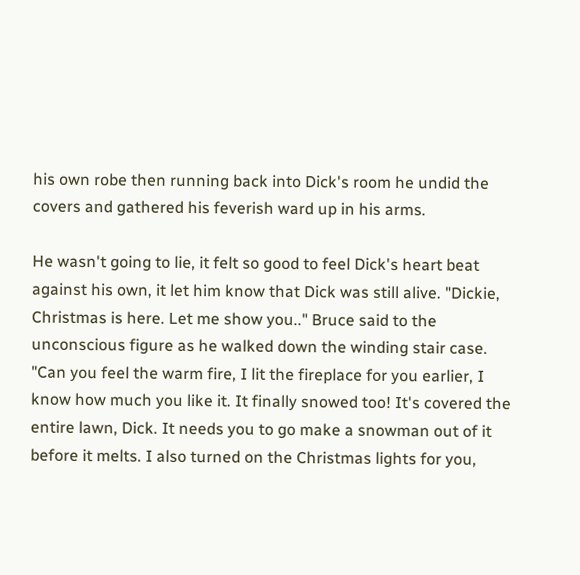his own robe then running back into Dick's room he undid the covers and gathered his feverish ward up in his arms.

He wasn't going to lie, it felt so good to feel Dick's heart beat against his own, it let him know that Dick was still alive. "Dickie, Christmas is here. Let me show you.." Bruce said to the unconscious figure as he walked down the winding stair case. "Can you feel the warm fire, I lit the fireplace for you earlier, I know how much you like it. It finally snowed too! It's covered the entire lawn, Dick. It needs you to go make a snowman out of it before it melts. I also turned on the Christmas lights for you,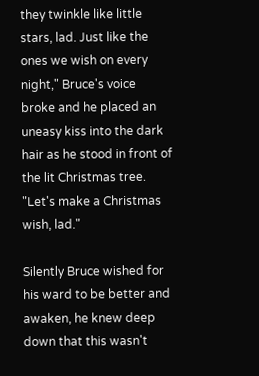they twinkle like little stars, lad. Just like the ones we wish on every night," Bruce's voice broke and he placed an uneasy kiss into the dark hair as he stood in front of the lit Christmas tree. "Let's make a Christmas wish, lad."

Silently Bruce wished for his ward to be better and awaken, he knew deep down that this wasn't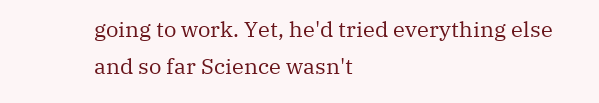going to work. Yet, he'd tried everything else and so far Science wasn't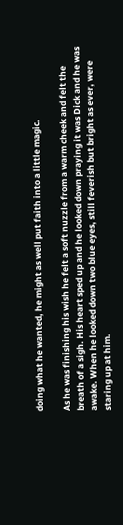doing what he wanted, he might as well put faith into a little magic.

As he was finishing his wish he felt a soft nuzzle from a warm cheek and felt the breath of a sigh. His heart sped up and he looked down praying it was Dick and he was awake. When he looked down two blue eyes, still feverish but bright as ever, were staring up at him.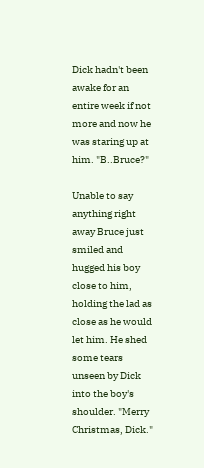Dick hadn't been awake for an entire week if not more and now he was staring up at him. "B..Bruce?"

Unable to say anything right away Bruce just smiled and hugged his boy close to him, holding the lad as close as he would let him. He shed some tears unseen by Dick into the boy's shoulder. "Merry Christmas, Dick."